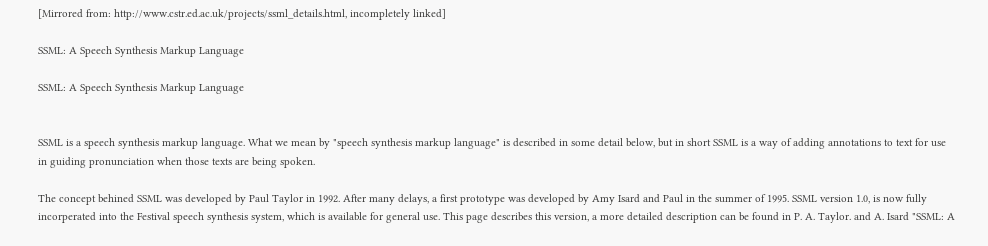[Mirrored from: http://www.cstr.ed.ac.uk/projects/ssml_details.html, incompletely linked]

SSML: A Speech Synthesis Markup Language

SSML: A Speech Synthesis Markup Language


SSML is a speech synthesis markup language. What we mean by "speech synthesis markup language" is described in some detail below, but in short SSML is a way of adding annotations to text for use in guiding pronunciation when those texts are being spoken.

The concept behined SSML was developed by Paul Taylor in 1992. After many delays, a first prototype was developed by Amy Isard and Paul in the summer of 1995. SSML version 1.0, is now fully incorperated into the Festival speech synthesis system, which is available for general use. This page describes this version, a more detailed description can be found in P. A. Taylor. and A. Isard "SSML: A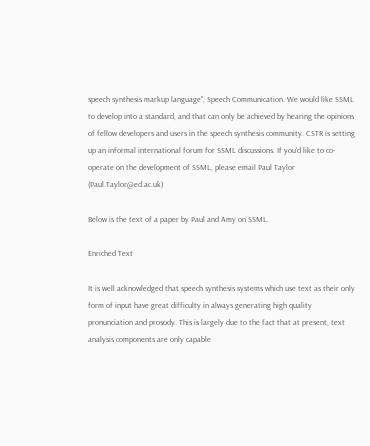speech synthesis markup language", Speech Communication. We would like SSML to develop into a standard, and that can only be achieved by hearing the opinions of fellow developers and users in the speech synthesis community. CSTR is setting up an informal international forum for SSML discussions. If you'd like to co-operate on the development of SSML, please email Paul Taylor (Paul.Taylor@ed.ac.uk)

Below is the text of a paper by Paul and Amy on SSML.

Enriched Text

It is well acknowledged that speech synthesis systems which use text as their only form of input have great difficulty in always generating high quality pronunciation and prosody. This is largely due to the fact that at present, text analysis components are only capable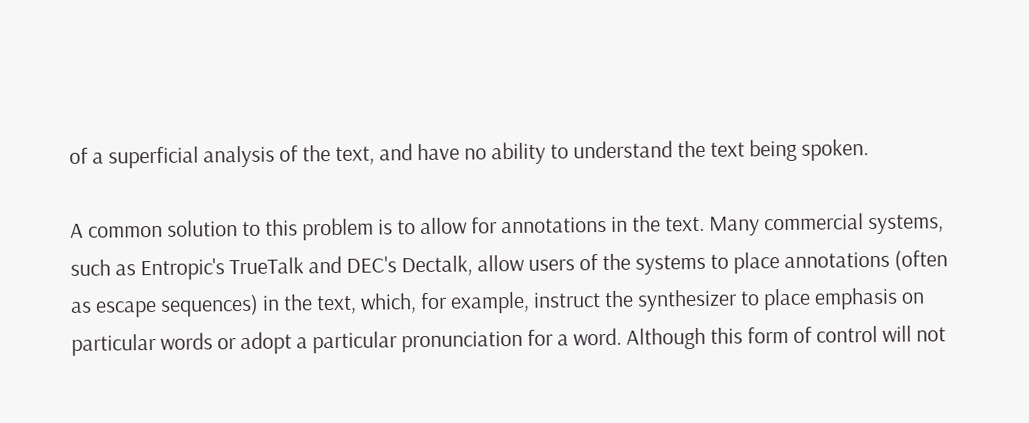of a superficial analysis of the text, and have no ability to understand the text being spoken.

A common solution to this problem is to allow for annotations in the text. Many commercial systems, such as Entropic's TrueTalk and DEC's Dectalk, allow users of the systems to place annotations (often as escape sequences) in the text, which, for example, instruct the synthesizer to place emphasis on particular words or adopt a particular pronunciation for a word. Although this form of control will not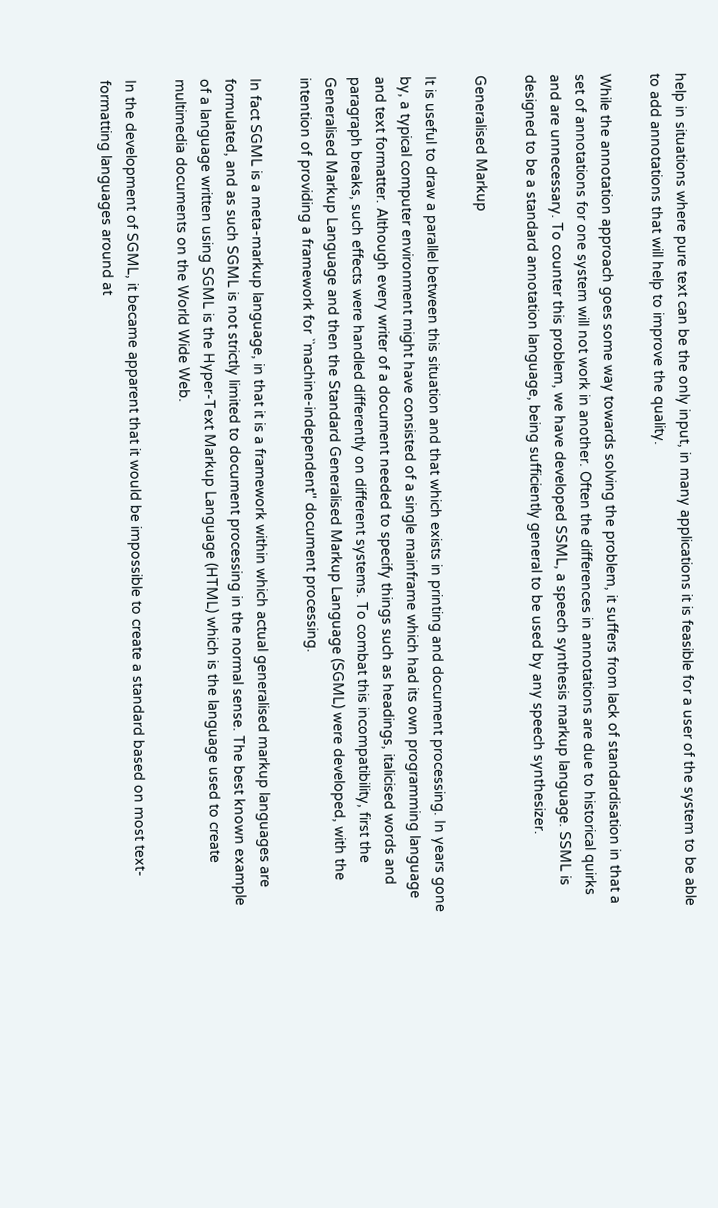help in situations where pure text can be the only input, in many applications it is feasible for a user of the system to be able to add annotations that will help to improve the quality.

While the annotation approach goes some way towards solving the problem, it suffers from lack of standardisation in that a set of annotations for one system will not work in another. Often the differences in annotations are due to historical quirks and are unnecessary. To counter this problem, we have developed SSML, a speech synthesis markup language. SSML is designed to be a standard annotation language, being sufficiently general to be used by any speech synthesizer.

Generalised Markup

It is useful to draw a parallel between this situation and that which exists in printing and document processing. In years gone by, a typical computer environment might have consisted of a single mainframe which had its own programming language and text formatter. Although every writer of a document needed to specify things such as headings, italicised words and paragraph breaks, such effects were handled differently on different systems. To combat this incompatibility, first the Generalised Markup Language and then the Standard Generalised Markup Language (SGML) were developed, with the intention of providing a framework for ``machine-independent'' document processing.

In fact SGML is a meta-markup language, in that it is a framework within which actual generalised markup languages are formulated, and as such SGML is not strictly limited to document processing in the normal sense. The best known example of a language written using SGML is the Hyper-Text Markup Language (HTML) which is the language used to create multimedia documents on the World Wide Web.

In the development of SGML, it became apparent that it would be impossible to create a standard based on most text-formatting languages around at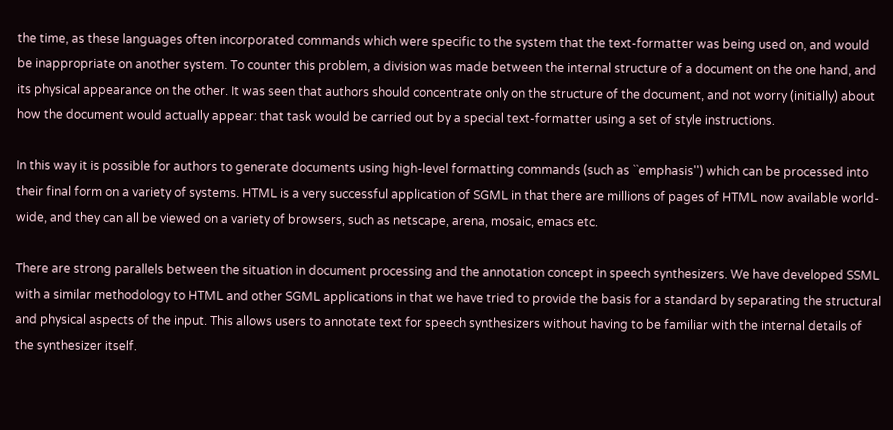the time, as these languages often incorporated commands which were specific to the system that the text-formatter was being used on, and would be inappropriate on another system. To counter this problem, a division was made between the internal structure of a document on the one hand, and its physical appearance on the other. It was seen that authors should concentrate only on the structure of the document, and not worry (initially) about how the document would actually appear: that task would be carried out by a special text-formatter using a set of style instructions.

In this way it is possible for authors to generate documents using high-level formatting commands (such as ``emphasis'') which can be processed into their final form on a variety of systems. HTML is a very successful application of SGML in that there are millions of pages of HTML now available world-wide, and they can all be viewed on a variety of browsers, such as netscape, arena, mosaic, emacs etc.

There are strong parallels between the situation in document processing and the annotation concept in speech synthesizers. We have developed SSML with a similar methodology to HTML and other SGML applications in that we have tried to provide the basis for a standard by separating the structural and physical aspects of the input. This allows users to annotate text for speech synthesizers without having to be familiar with the internal details of the synthesizer itself.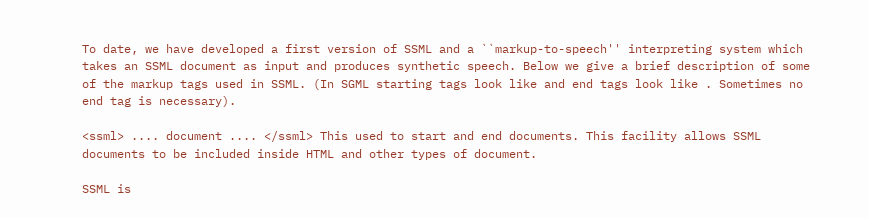To date, we have developed a first version of SSML and a ``markup-to-speech'' interpreting system which takes an SSML document as input and produces synthetic speech. Below we give a brief description of some of the markup tags used in SSML. (In SGML starting tags look like and end tags look like . Sometimes no end tag is necessary).

<ssml> .... document .... </ssml> This used to start and end documents. This facility allows SSML documents to be included inside HTML and other types of document.

SSML is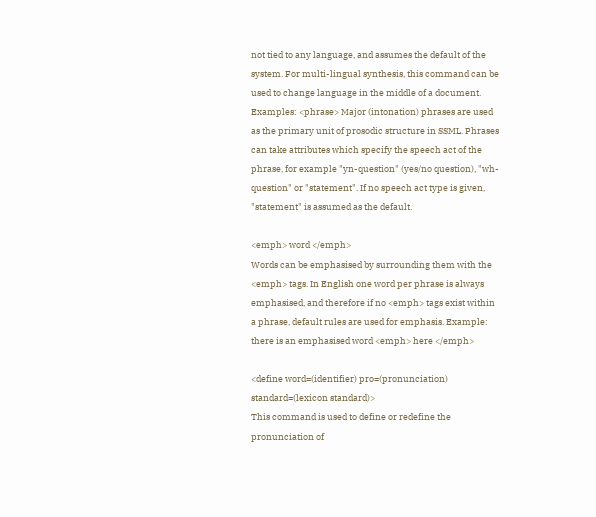not tied to any language, and assumes the default of the system. For multi-lingual synthesis, this command can be used to change language in the middle of a document. Examples: <phrase> Major (intonation) phrases are used as the primary unit of prosodic structure in SSML. Phrases can take attributes which specify the speech act of the phrase, for example "yn-question" (yes/no question), "wh-question" or "statement". If no speech act type is given, "statement" is assumed as the default.

<emph> word </emph>
Words can be emphasised by surrounding them with the <emph> tags. In English one word per phrase is always emphasised, and therefore if no <emph> tags exist within a phrase, default rules are used for emphasis. Example: there is an emphasised word <emph> here </emph>

<define word=(identifier) pro=(pronunciation) standard=(lexicon standard)>
This command is used to define or redefine the pronunciation of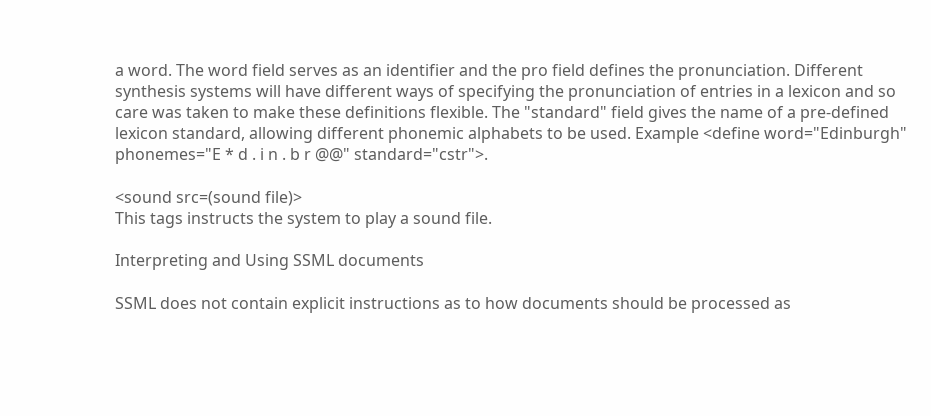a word. The word field serves as an identifier and the pro field defines the pronunciation. Different synthesis systems will have different ways of specifying the pronunciation of entries in a lexicon and so care was taken to make these definitions flexible. The "standard" field gives the name of a pre-defined lexicon standard, allowing different phonemic alphabets to be used. Example <define word="Edinburgh" phonemes="E * d . i n . b r @@" standard="cstr">.

<sound src=(sound file)>
This tags instructs the system to play a sound file.

Interpreting and Using SSML documents

SSML does not contain explicit instructions as to how documents should be processed as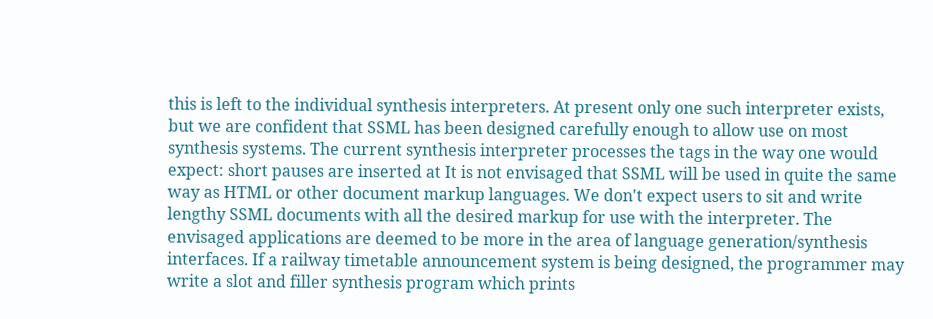this is left to the individual synthesis interpreters. At present only one such interpreter exists, but we are confident that SSML has been designed carefully enough to allow use on most synthesis systems. The current synthesis interpreter processes the tags in the way one would expect: short pauses are inserted at It is not envisaged that SSML will be used in quite the same way as HTML or other document markup languages. We don't expect users to sit and write lengthy SSML documents with all the desired markup for use with the interpreter. The envisaged applications are deemed to be more in the area of language generation/synthesis interfaces. If a railway timetable announcement system is being designed, the programmer may write a slot and filler synthesis program which prints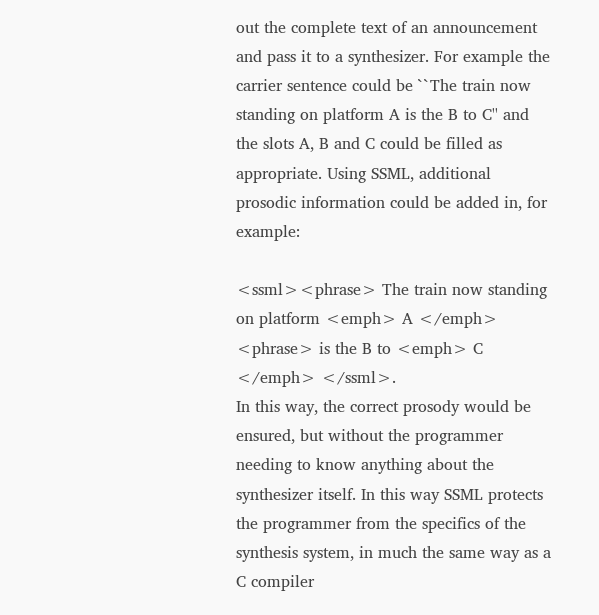out the complete text of an announcement and pass it to a synthesizer. For example the carrier sentence could be ``The train now standing on platform A is the B to C'' and the slots A, B and C could be filled as appropriate. Using SSML, additional prosodic information could be added in, for example:

<ssml><phrase> The train now standing on platform <emph> A </emph>
<phrase> is the B to <emph> C </emph> </ssml>.
In this way, the correct prosody would be ensured, but without the programmer needing to know anything about the synthesizer itself. In this way SSML protects the programmer from the specifics of the synthesis system, in much the same way as a C compiler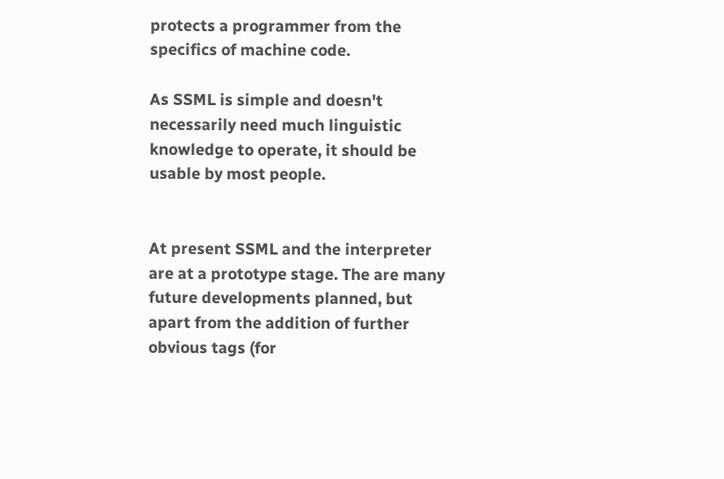protects a programmer from the specifics of machine code.

As SSML is simple and doesn't necessarily need much linguistic knowledge to operate, it should be usable by most people.


At present SSML and the interpreter are at a prototype stage. The are many future developments planned, but apart from the addition of further obvious tags (for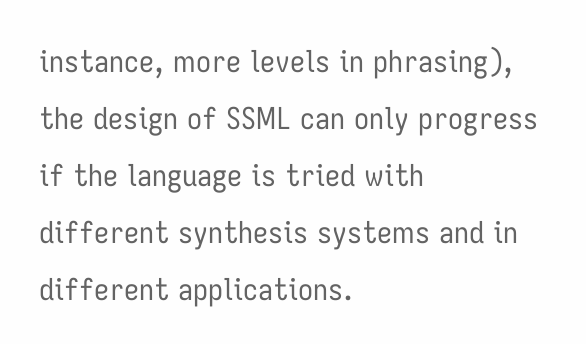instance, more levels in phrasing), the design of SSML can only progress if the language is tried with different synthesis systems and in different applications.